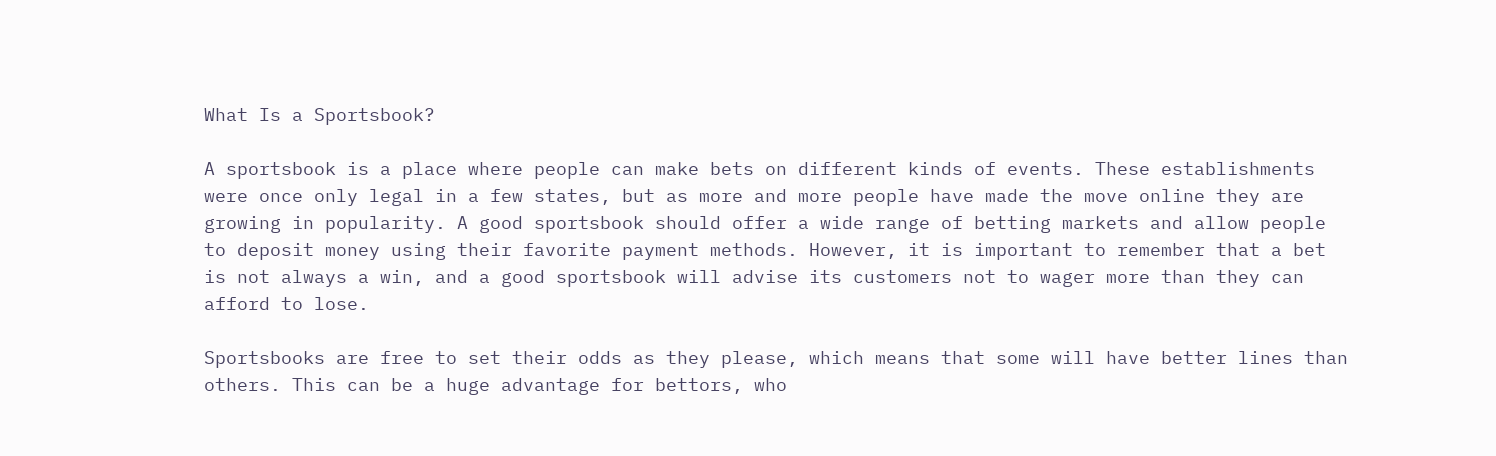What Is a Sportsbook?

A sportsbook is a place where people can make bets on different kinds of events. These establishments were once only legal in a few states, but as more and more people have made the move online they are growing in popularity. A good sportsbook should offer a wide range of betting markets and allow people to deposit money using their favorite payment methods. However, it is important to remember that a bet is not always a win, and a good sportsbook will advise its customers not to wager more than they can afford to lose.

Sportsbooks are free to set their odds as they please, which means that some will have better lines than others. This can be a huge advantage for bettors, who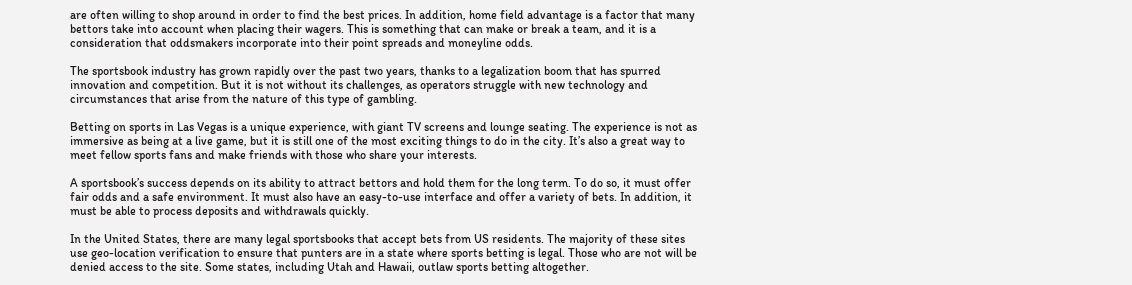are often willing to shop around in order to find the best prices. In addition, home field advantage is a factor that many bettors take into account when placing their wagers. This is something that can make or break a team, and it is a consideration that oddsmakers incorporate into their point spreads and moneyline odds.

The sportsbook industry has grown rapidly over the past two years, thanks to a legalization boom that has spurred innovation and competition. But it is not without its challenges, as operators struggle with new technology and circumstances that arise from the nature of this type of gambling.

Betting on sports in Las Vegas is a unique experience, with giant TV screens and lounge seating. The experience is not as immersive as being at a live game, but it is still one of the most exciting things to do in the city. It’s also a great way to meet fellow sports fans and make friends with those who share your interests.

A sportsbook’s success depends on its ability to attract bettors and hold them for the long term. To do so, it must offer fair odds and a safe environment. It must also have an easy-to-use interface and offer a variety of bets. In addition, it must be able to process deposits and withdrawals quickly.

In the United States, there are many legal sportsbooks that accept bets from US residents. The majority of these sites use geo-location verification to ensure that punters are in a state where sports betting is legal. Those who are not will be denied access to the site. Some states, including Utah and Hawaii, outlaw sports betting altogether.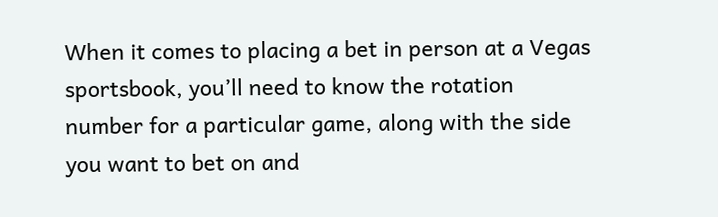When it comes to placing a bet in person at a Vegas sportsbook, you’ll need to know the rotation number for a particular game, along with the side you want to bet on and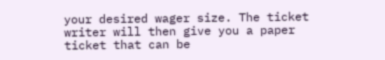your desired wager size. The ticket writer will then give you a paper ticket that can be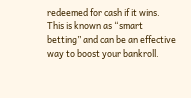redeemed for cash if it wins. This is known as “smart betting” and can be an effective way to boost your bankroll.